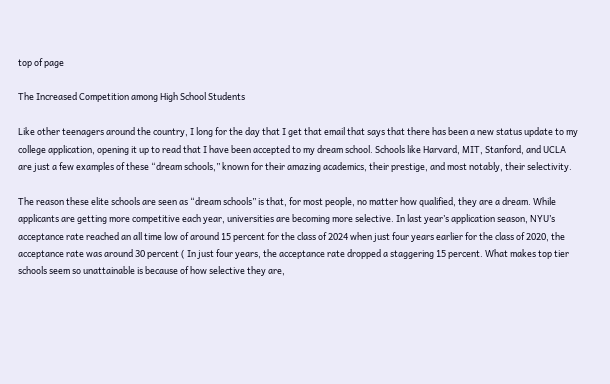top of page

The Increased Competition among High School Students

Like other teenagers around the country, I long for the day that I get that email that says that there has been a new status update to my college application, opening it up to read that I have been accepted to my dream school. Schools like Harvard, MIT, Stanford, and UCLA are just a few examples of these “dream schools,” known for their amazing academics, their prestige, and most notably, their selectivity.

The reason these elite schools are seen as “dream schools” is that, for most people, no matter how qualified, they are a dream. While applicants are getting more competitive each year, universities are becoming more selective. In last year’s application season, NYU’s acceptance rate reached an all time low of around 15 percent for the class of 2024 when just four years earlier for the class of 2020, the acceptance rate was around 30 percent ( In just four years, the acceptance rate dropped a staggering 15 percent. What makes top tier schools seem so unattainable is because of how selective they are,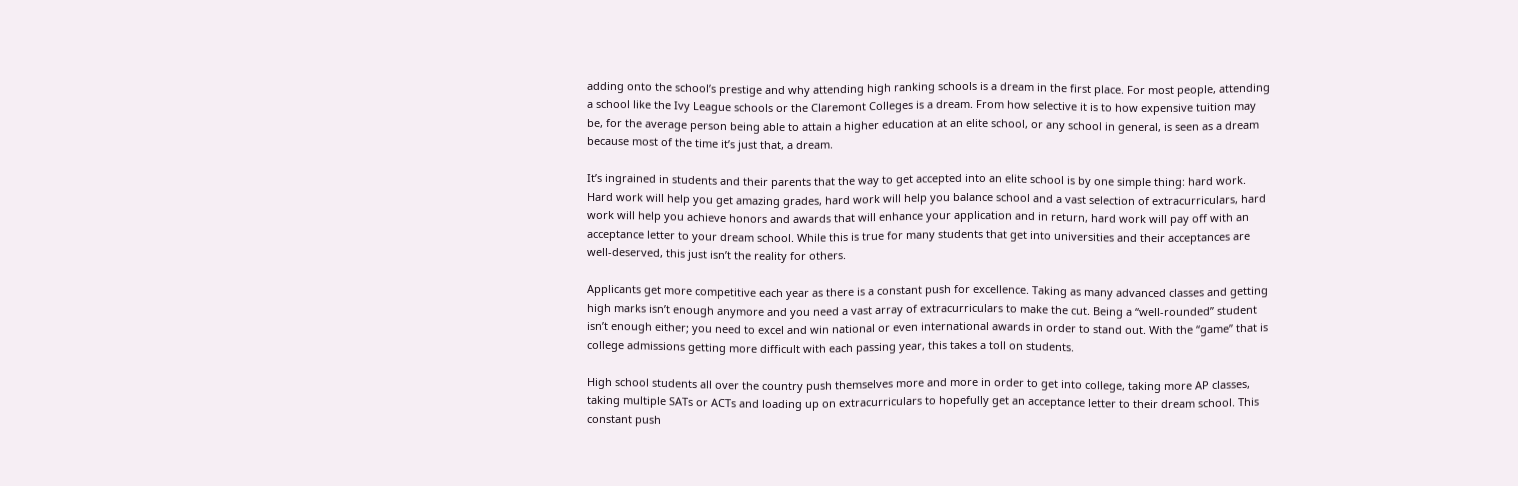adding onto the school’s prestige and why attending high ranking schools is a dream in the first place. For most people, attending a school like the Ivy League schools or the Claremont Colleges is a dream. From how selective it is to how expensive tuition may be, for the average person being able to attain a higher education at an elite school, or any school in general, is seen as a dream because most of the time it’s just that, a dream.

It’s ingrained in students and their parents that the way to get accepted into an elite school is by one simple thing: hard work. Hard work will help you get amazing grades, hard work will help you balance school and a vast selection of extracurriculars, hard work will help you achieve honors and awards that will enhance your application and in return, hard work will pay off with an acceptance letter to your dream school. While this is true for many students that get into universities and their acceptances are well-deserved, this just isn’t the reality for others.

Applicants get more competitive each year as there is a constant push for excellence. Taking as many advanced classes and getting high marks isn’t enough anymore and you need a vast array of extracurriculars to make the cut. Being a “well-rounded” student isn’t enough either; you need to excel and win national or even international awards in order to stand out. With the “game” that is college admissions getting more difficult with each passing year, this takes a toll on students.

High school students all over the country push themselves more and more in order to get into college, taking more AP classes, taking multiple SATs or ACTs and loading up on extracurriculars to hopefully get an acceptance letter to their dream school. This constant push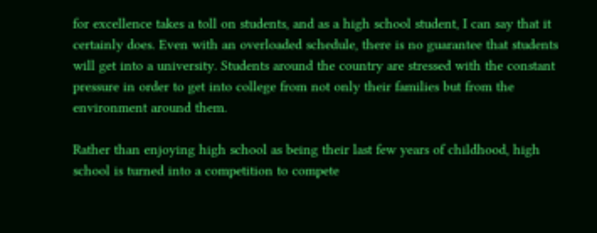for excellence takes a toll on students, and as a high school student, I can say that it certainly does. Even with an overloaded schedule, there is no guarantee that students will get into a university. Students around the country are stressed with the constant pressure in order to get into college from not only their families but from the environment around them.

Rather than enjoying high school as being their last few years of childhood, high school is turned into a competition to compete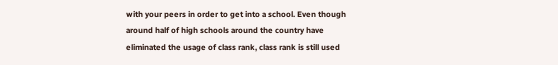with your peers in order to get into a school. Even though around half of high schools around the country have eliminated the usage of class rank, class rank is still used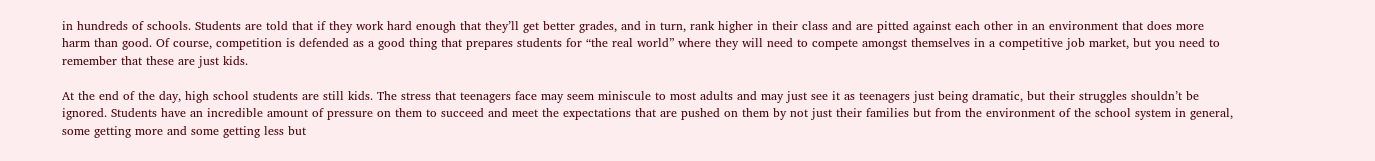in hundreds of schools. Students are told that if they work hard enough that they’ll get better grades, and in turn, rank higher in their class and are pitted against each other in an environment that does more harm than good. Of course, competition is defended as a good thing that prepares students for “the real world” where they will need to compete amongst themselves in a competitive job market, but you need to remember that these are just kids.

At the end of the day, high school students are still kids. The stress that teenagers face may seem miniscule to most adults and may just see it as teenagers just being dramatic, but their struggles shouldn’t be ignored. Students have an incredible amount of pressure on them to succeed and meet the expectations that are pushed on them by not just their families but from the environment of the school system in general, some getting more and some getting less but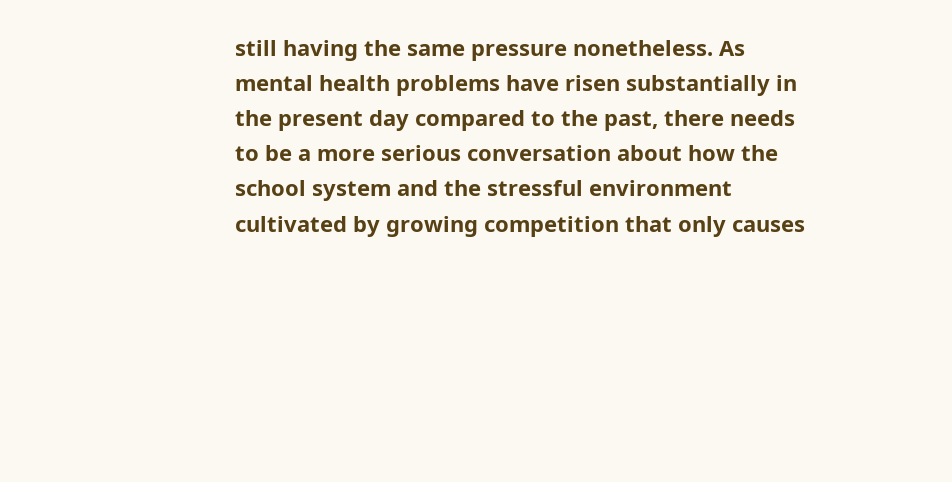still having the same pressure nonetheless. As mental health problems have risen substantially in the present day compared to the past, there needs to be a more serious conversation about how the school system and the stressful environment cultivated by growing competition that only causes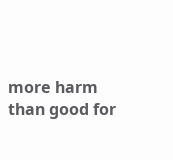more harm than good for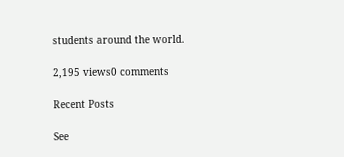students around the world.

2,195 views0 comments

Recent Posts

See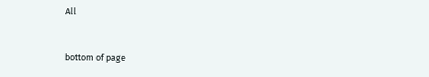All


bottom of page